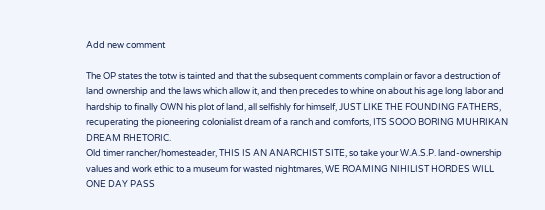Add new comment

The OP states the totw is tainted and that the subsequent comments complain or favor a destruction of land ownership and the laws which allow it, and then precedes to whine on about his age long labor and hardship to finally OWN his plot of land, all selfishly for himself, JUST LIKE THE FOUNDING FATHERS, recuperating the pioneering colonialist dream of a ranch and comforts, ITS SOOO BORING MUHRIKAN DREAM RHETORIC.
Old timer rancher/homesteader, THIS IS AN ANARCHIST SITE, so take your W.A.S.P. land-ownership values and work ethic to a museum for wasted nightmares, WE ROAMING NIHILIST HORDES WILL ONE DAY PASS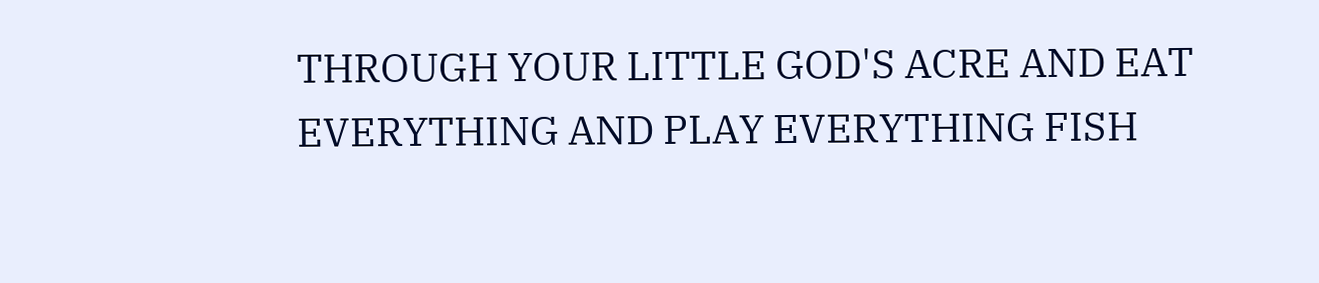THROUGH YOUR LITTLE GOD'S ACRE AND EAT EVERYTHING AND PLAY EVERYTHING FISH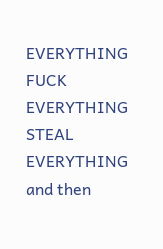EVERYTHING FUCK EVERYTHING STEAL EVERYTHING and then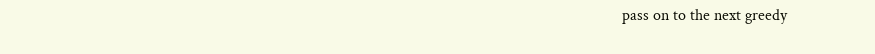pass on to the next greedy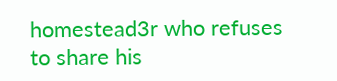homestead3r who refuses to share his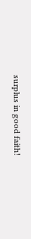surplus in good faith!